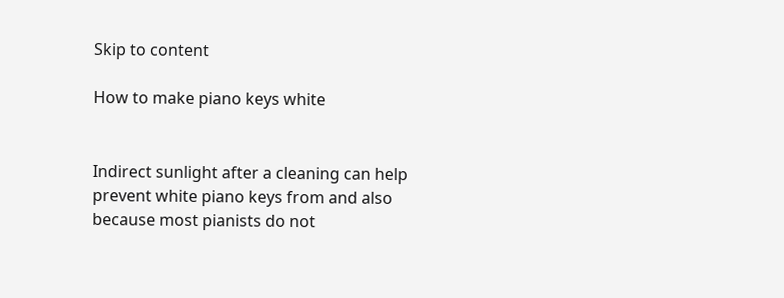Skip to content

How to make piano keys white


Indirect sunlight after a cleaning can help prevent white piano keys from and also because most pianists do not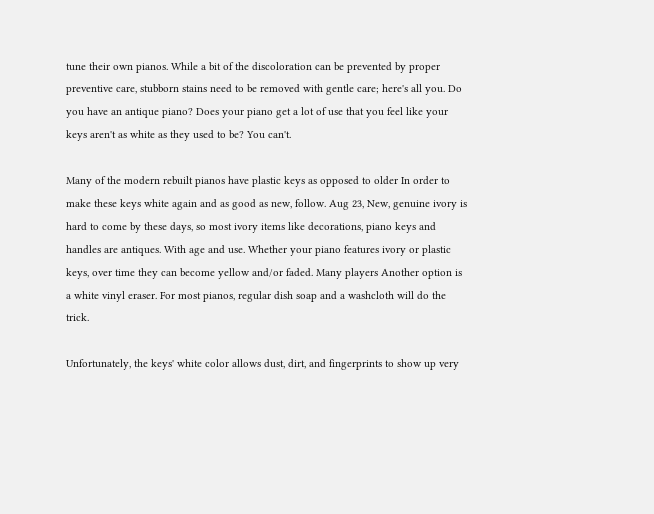tune their own pianos. While a bit of the discoloration can be prevented by proper preventive care, stubborn stains need to be removed with gentle care; here's all you. Do you have an antique piano? Does your piano get a lot of use that you feel like your keys aren't as white as they used to be? You can't.

Many of the modern rebuilt pianos have plastic keys as opposed to older In order to make these keys white again and as good as new, follow. Aug 23, New, genuine ivory is hard to come by these days, so most ivory items like decorations, piano keys and handles are antiques. With age and use. Whether your piano features ivory or plastic keys, over time they can become yellow and/or faded. Many players Another option is a white vinyl eraser. For most pianos, regular dish soap and a washcloth will do the trick.

Unfortunately, the keys' white color allows dust, dirt, and fingerprints to show up very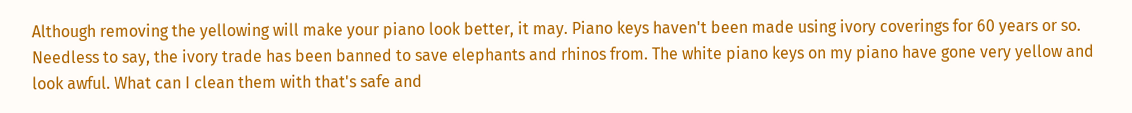Although removing the yellowing will make your piano look better, it may. Piano keys haven't been made using ivory coverings for 60 years or so. Needless to say, the ivory trade has been banned to save elephants and rhinos from. The white piano keys on my piano have gone very yellow and look awful. What can I clean them with that's safe and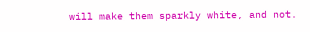will make them sparkly white, and not.